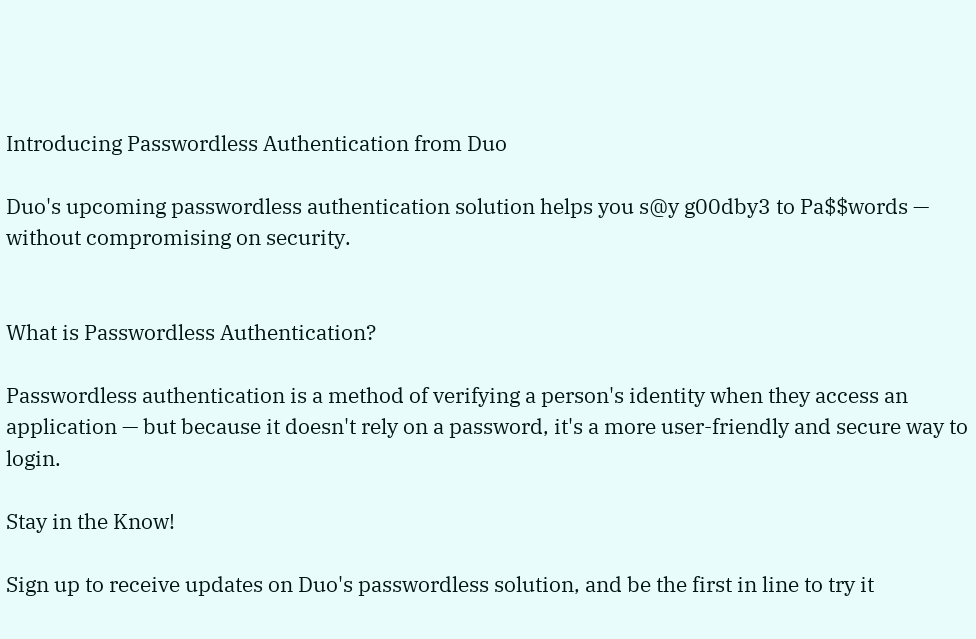Introducing Passwordless Authentication from Duo

Duo's upcoming passwordless authentication solution helps you s@y g00dby3 to Pa$$words — without compromising on security.


What is Passwordless Authentication?

Passwordless authentication is a method of verifying a person's identity when they access an application — but because it doesn't rely on a password, it's a more user-friendly and secure way to login.

Stay in the Know!

Sign up to receive updates on Duo's passwordless solution, and be the first in line to try it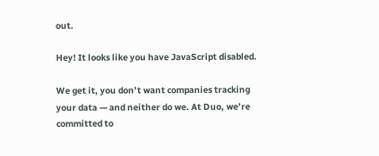out.

Hey! It looks like you have JavaScript disabled.

We get it, you don’t want companies tracking your data — and neither do we. At Duo, we’re committed to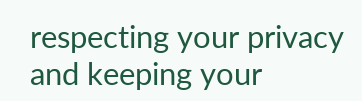respecting your privacy and keeping your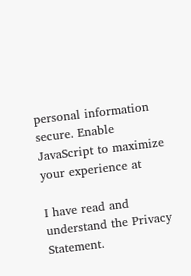personal information secure. Enable JavaScript to maximize your experience at

I have read and understand the Privacy Statement.